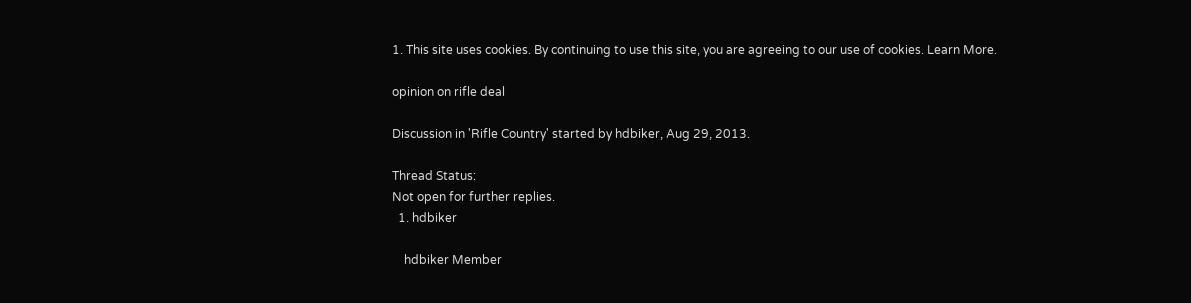1. This site uses cookies. By continuing to use this site, you are agreeing to our use of cookies. Learn More.

opinion on rifle deal

Discussion in 'Rifle Country' started by hdbiker, Aug 29, 2013.

Thread Status:
Not open for further replies.
  1. hdbiker

    hdbiker Member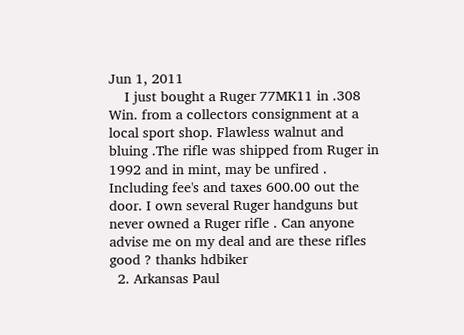Jun 1, 2011
    I just bought a Ruger 77MK11 in .308 Win. from a collectors consignment at a local sport shop. Flawless walnut and bluing .The rifle was shipped from Ruger in 1992 and in mint, may be unfired . Including fee's and taxes 600.00 out the door. I own several Ruger handguns but never owned a Ruger rifle . Can anyone advise me on my deal and are these rifles good ? thanks hdbiker
  2. Arkansas Paul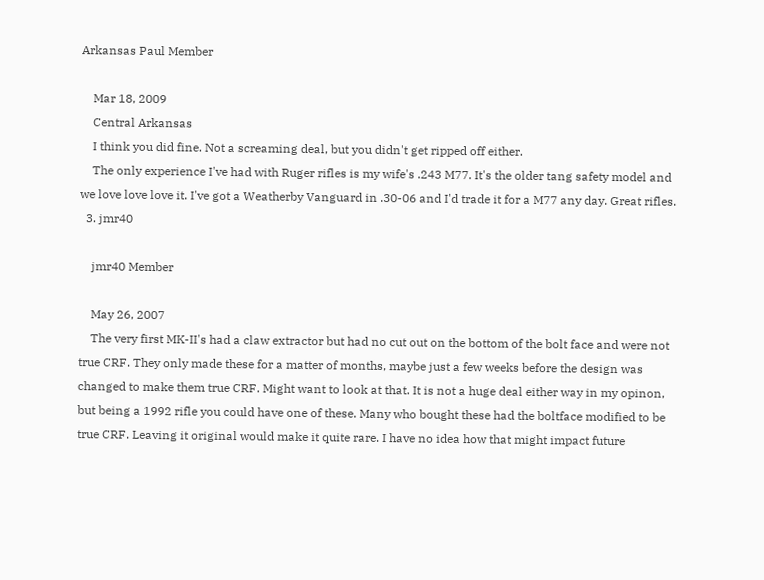Arkansas Paul Member

    Mar 18, 2009
    Central Arkansas
    I think you did fine. Not a screaming deal, but you didn't get ripped off either.
    The only experience I've had with Ruger rifles is my wife's .243 M77. It's the older tang safety model and we love love love it. I've got a Weatherby Vanguard in .30-06 and I'd trade it for a M77 any day. Great rifles.
  3. jmr40

    jmr40 Member

    May 26, 2007
    The very first MK-II's had a claw extractor but had no cut out on the bottom of the bolt face and were not true CRF. They only made these for a matter of months, maybe just a few weeks before the design was changed to make them true CRF. Might want to look at that. It is not a huge deal either way in my opinon, but being a 1992 rifle you could have one of these. Many who bought these had the boltface modified to be true CRF. Leaving it original would make it quite rare. I have no idea how that might impact future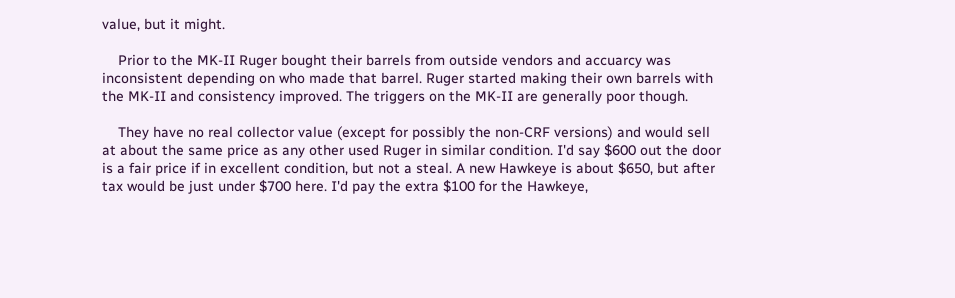value, but it might.

    Prior to the MK-II Ruger bought their barrels from outside vendors and accuarcy was inconsistent depending on who made that barrel. Ruger started making their own barrels with the MK-II and consistency improved. The triggers on the MK-II are generally poor though.

    They have no real collector value (except for possibly the non-CRF versions) and would sell at about the same price as any other used Ruger in similar condition. I'd say $600 out the door is a fair price if in excellent condition, but not a steal. A new Hawkeye is about $650, but after tax would be just under $700 here. I'd pay the extra $100 for the Hawkeye,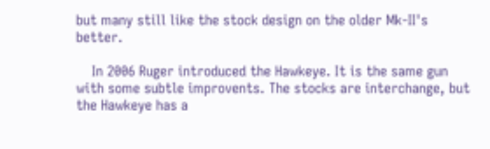but many still like the stock design on the older Mk-II's better.

    In 2006 Ruger introduced the Hawkeye. It is the same gun with some subtle improvents. The stocks are interchange, but the Hawkeye has a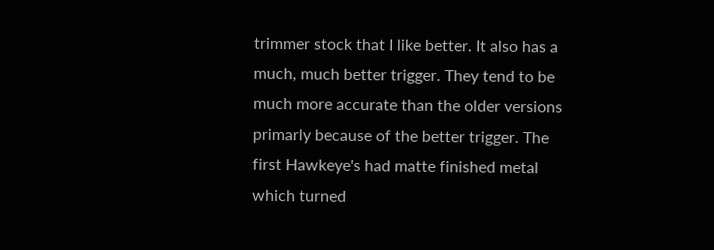trimmer stock that I like better. It also has a much, much better trigger. They tend to be much more accurate than the older versions primarly because of the better trigger. The first Hawkeye's had matte finished metal which turned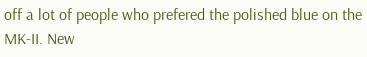off a lot of people who prefered the polished blue on the MK-II. New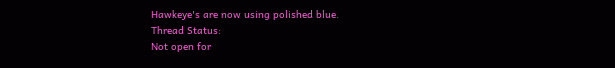Hawkeye's are now using polished blue.
Thread Status:
Not open for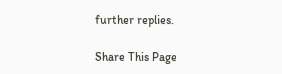further replies.

Share This Page